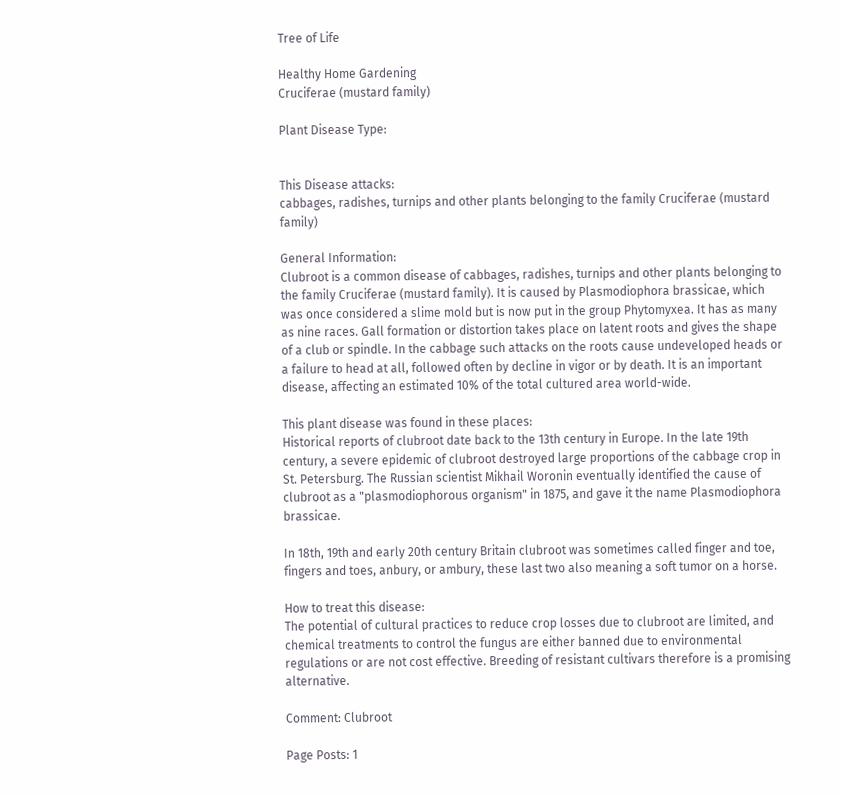Tree of Life

Healthy Home Gardening
Cruciferae (mustard family)

Plant Disease Type:


This Disease attacks:
cabbages, radishes, turnips and other plants belonging to the family Cruciferae (mustard family)

General Information:
Clubroot is a common disease of cabbages, radishes, turnips and other plants belonging to the family Cruciferae (mustard family). It is caused by Plasmodiophora brassicae, which was once considered a slime mold but is now put in the group Phytomyxea. It has as many as nine races. Gall formation or distortion takes place on latent roots and gives the shape of a club or spindle. In the cabbage such attacks on the roots cause undeveloped heads or a failure to head at all, followed often by decline in vigor or by death. It is an important disease, affecting an estimated 10% of the total cultured area world-wide.

This plant disease was found in these places:
Historical reports of clubroot date back to the 13th century in Europe. In the late 19th century, a severe epidemic of clubroot destroyed large proportions of the cabbage crop in St. Petersburg. The Russian scientist Mikhail Woronin eventually identified the cause of clubroot as a "plasmodiophorous organism" in 1875, and gave it the name Plasmodiophora brassicae.

In 18th, 19th and early 20th century Britain clubroot was sometimes called finger and toe, fingers and toes, anbury, or ambury, these last two also meaning a soft tumor on a horse.

How to treat this disease:
The potential of cultural practices to reduce crop losses due to clubroot are limited, and chemical treatments to control the fungus are either banned due to environmental regulations or are not cost effective. Breeding of resistant cultivars therefore is a promising alternative.

Comment: Clubroot

Page Posts: 1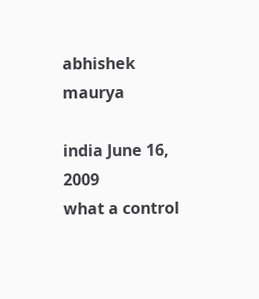abhishek maurya

india June 16, 2009
what a control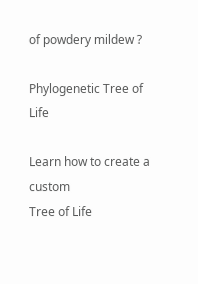of powdery mildew ?

Phylogenetic Tree of Life

Learn how to create a custom
Tree of Life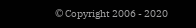© Copyright 2006 - 2020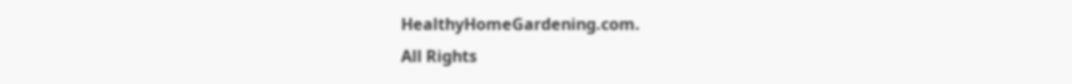HealthyHomeGardening.com.
All Rights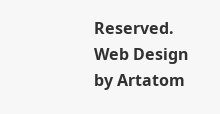Reserved.
Web Design by Artatom